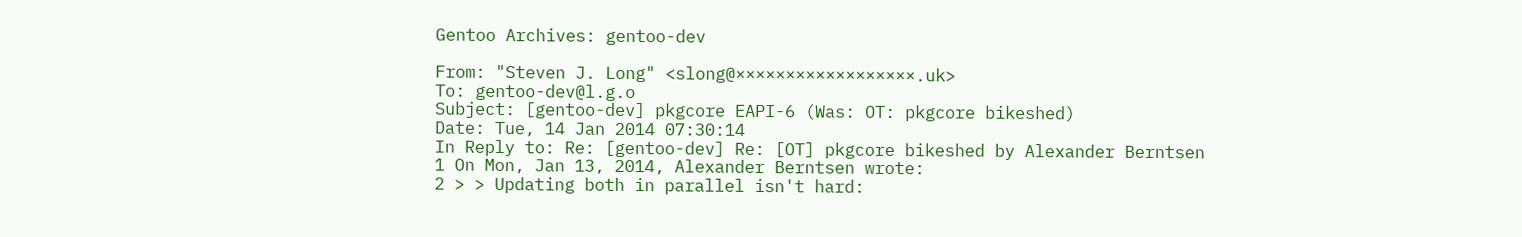Gentoo Archives: gentoo-dev

From: "Steven J. Long" <slong@××××××××××××××××××.uk>
To: gentoo-dev@l.g.o
Subject: [gentoo-dev] pkgcore EAPI-6 (Was: OT: pkgcore bikeshed)
Date: Tue, 14 Jan 2014 07:30:14
In Reply to: Re: [gentoo-dev] Re: [OT] pkgcore bikeshed by Alexander Berntsen
1 On Mon, Jan 13, 2014, Alexander Berntsen wrote:
2 > > Updating both in parallel isn't hard: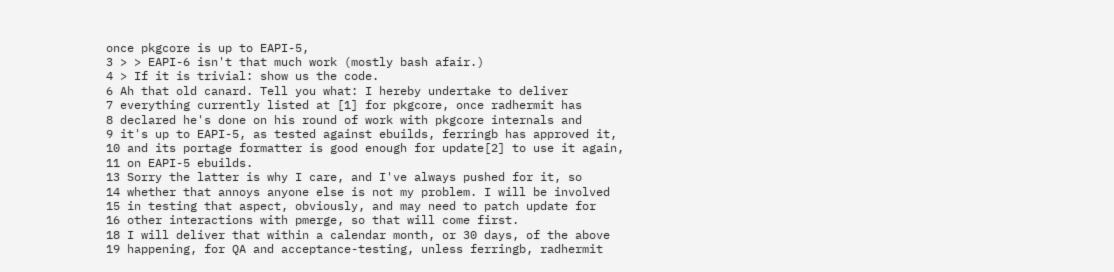once pkgcore is up to EAPI-5,
3 > > EAPI-6 isn't that much work (mostly bash afair.)
4 > If it is trivial: show us the code.
6 Ah that old canard. Tell you what: I hereby undertake to deliver
7 everything currently listed at [1] for pkgcore, once radhermit has
8 declared he's done on his round of work with pkgcore internals and
9 it's up to EAPI-5, as tested against ebuilds, ferringb has approved it,
10 and its portage formatter is good enough for update[2] to use it again,
11 on EAPI-5 ebuilds.
13 Sorry the latter is why I care, and I've always pushed for it, so
14 whether that annoys anyone else is not my problem. I will be involved
15 in testing that aspect, obviously, and may need to patch update for
16 other interactions with pmerge, so that will come first.
18 I will deliver that within a calendar month, or 30 days, of the above
19 happening, for QA and acceptance-testing, unless ferringb, radhermit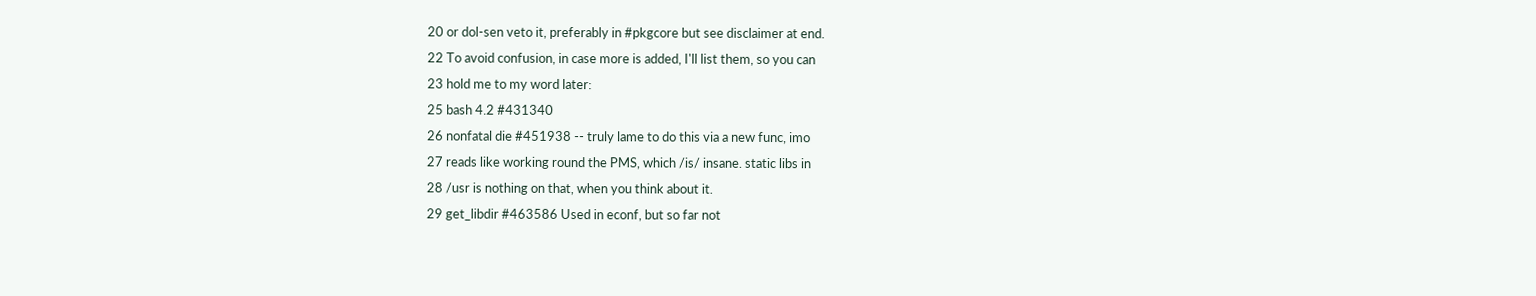20 or dol-sen veto it, preferably in #pkgcore but see disclaimer at end.
22 To avoid confusion, in case more is added, I'll list them, so you can
23 hold me to my word later:
25 bash 4.2 #431340
26 nonfatal die #451938 -- truly lame to do this via a new func, imo
27 reads like working round the PMS, which /is/ insane. static libs in
28 /usr is nothing on that, when you think about it.
29 get_libdir #463586 Used in econf, but so far not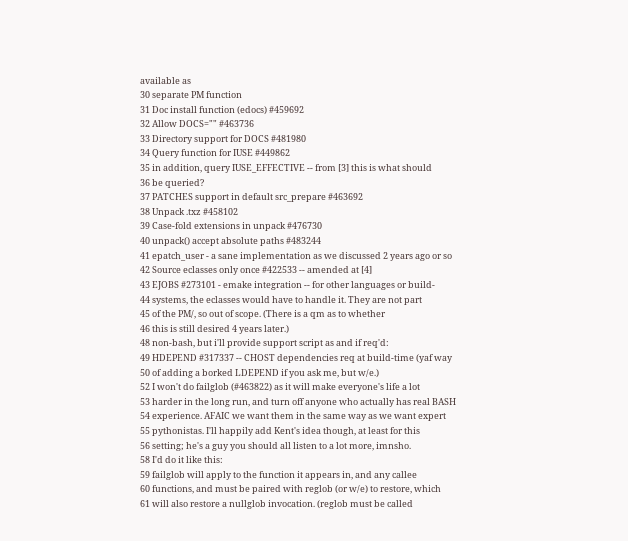available as
30 separate PM function
31 Doc install function (edocs) #459692
32 Allow DOCS="" #463736
33 Directory support for DOCS #481980
34 Query function for IUSE #449862
35 in addition, query IUSE_EFFECTIVE -- from [3] this is what should
36 be queried?
37 PATCHES support in default src_prepare #463692
38 Unpack .txz #458102
39 Case-fold extensions in unpack #476730
40 unpack() accept absolute paths #483244
41 epatch_user - a sane implementation as we discussed 2 years ago or so
42 Source eclasses only once #422533 -- amended at [4]
43 EJOBS #273101 - emake integration -- for other languages or build-
44 systems, the eclasses would have to handle it. They are not part
45 of the PM/, so out of scope. (There is a qm as to whether
46 this is still desired 4 years later.)
48 non-bash, but i'll provide support script as and if req'd:
49 HDEPEND #317337 -- CHOST dependencies req at build-time (yaf way
50 of adding a borked LDEPEND if you ask me, but w/e.)
52 I won't do failglob (#463822) as it will make everyone's life a lot
53 harder in the long run, and turn off anyone who actually has real BASH
54 experience. AFAIC we want them in the same way as we want expert
55 pythonistas. I'll happily add Kent's idea though, at least for this
56 setting; he's a guy you should all listen to a lot more, imnsho.
58 I'd do it like this:
59 failglob will apply to the function it appears in, and any callee
60 functions, and must be paired with reglob (or w/e) to restore, which
61 will also restore a nullglob invocation. (reglob must be called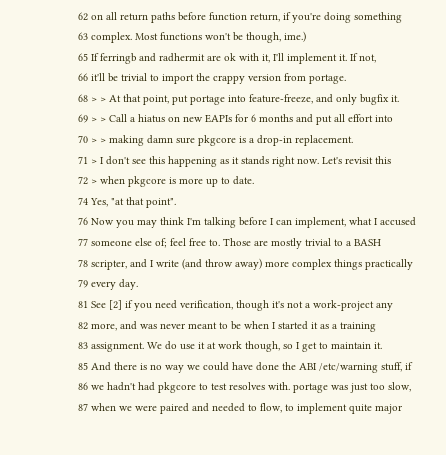62 on all return paths before function return, if you're doing something
63 complex. Most functions won't be though, ime.)
65 If ferringb and radhermit are ok with it, I'll implement it. If not,
66 it'll be trivial to import the crappy version from portage.
68 > > At that point, put portage into feature-freeze, and only bugfix it.
69 > > Call a hiatus on new EAPIs for 6 months and put all effort into
70 > > making damn sure pkgcore is a drop-in replacement.
71 > I don't see this happening as it stands right now. Let's revisit this
72 > when pkgcore is more up to date.
74 Yes, "at that point".
76 Now you may think I'm talking before I can implement, what I accused
77 someone else of; feel free to. Those are mostly trivial to a BASH
78 scripter, and I write (and throw away) more complex things practically
79 every day.
81 See [2] if you need verification, though it's not a work-project any
82 more, and was never meant to be when I started it as a training
83 assignment. We do use it at work though, so I get to maintain it.
85 And there is no way we could have done the ABI /etc/warning stuff, if
86 we hadn't had pkgcore to test resolves with. portage was just too slow,
87 when we were paired and needed to flow, to implement quite major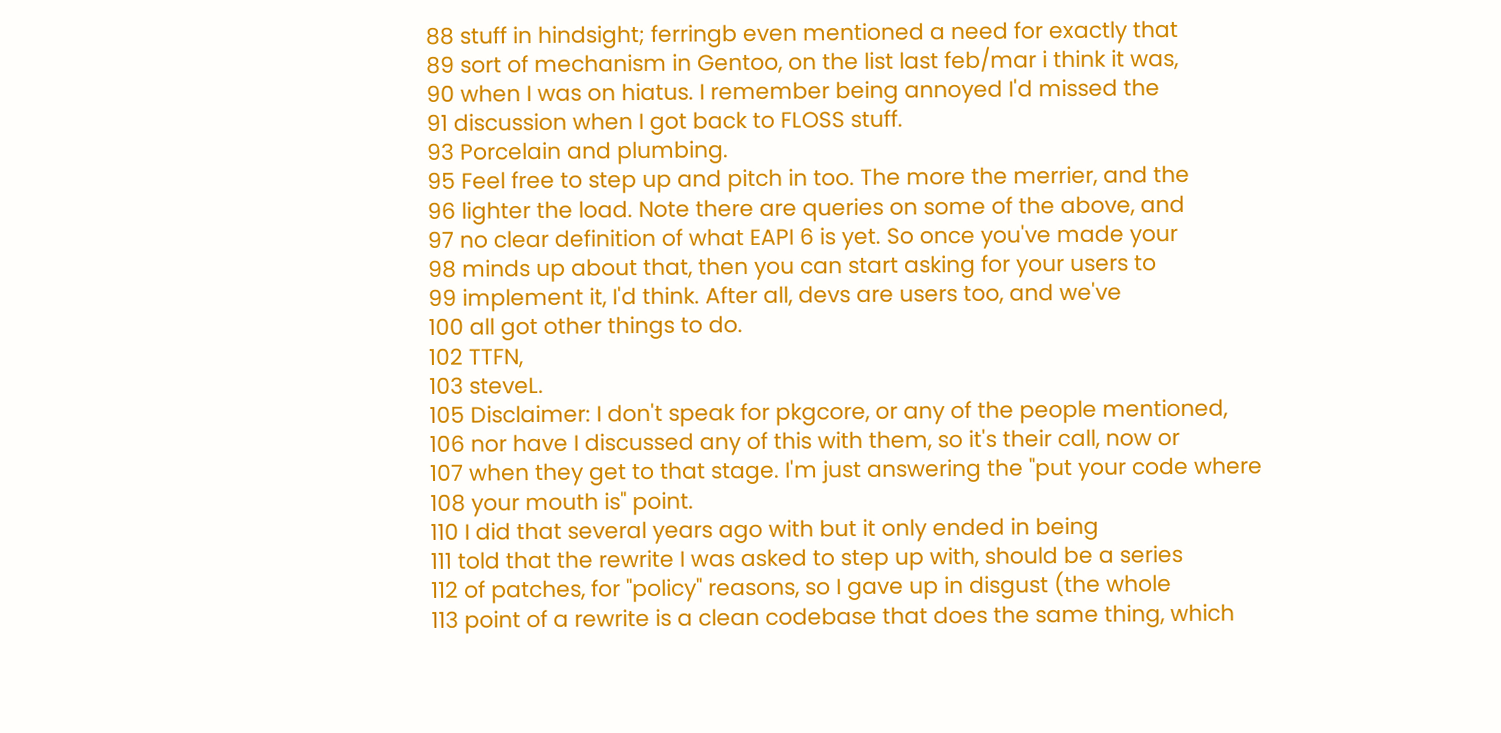88 stuff in hindsight; ferringb even mentioned a need for exactly that
89 sort of mechanism in Gentoo, on the list last feb/mar i think it was,
90 when I was on hiatus. I remember being annoyed I'd missed the
91 discussion when I got back to FLOSS stuff.
93 Porcelain and plumbing.
95 Feel free to step up and pitch in too. The more the merrier, and the
96 lighter the load. Note there are queries on some of the above, and
97 no clear definition of what EAPI 6 is yet. So once you've made your
98 minds up about that, then you can start asking for your users to
99 implement it, I'd think. After all, devs are users too, and we've
100 all got other things to do.
102 TTFN,
103 steveL.
105 Disclaimer: I don't speak for pkgcore, or any of the people mentioned,
106 nor have I discussed any of this with them, so it's their call, now or
107 when they get to that stage. I'm just answering the "put your code where
108 your mouth is" point.
110 I did that several years ago with but it only ended in being
111 told that the rewrite I was asked to step up with, should be a series
112 of patches, for "policy" reasons, so I gave up in disgust (the whole
113 point of a rewrite is a clean codebase that does the same thing, which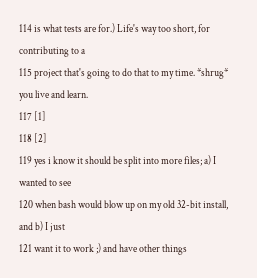114 is what tests are for.) Life's way too short, for contributing to a
115 project that's going to do that to my time. *shrug* you live and learn.
117 [1]
118 [2]
119 yes i know it should be split into more files; a) I wanted to see
120 when bash would blow up on my old 32-bit install, and b) I just
121 want it to work ;) and have other things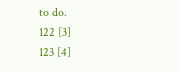to do.
122 [3]
123 [4]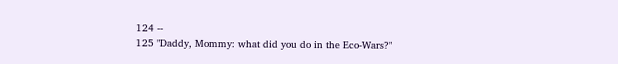124 --
125 "Daddy, Mommy: what did you do in the Eco-Wars?"